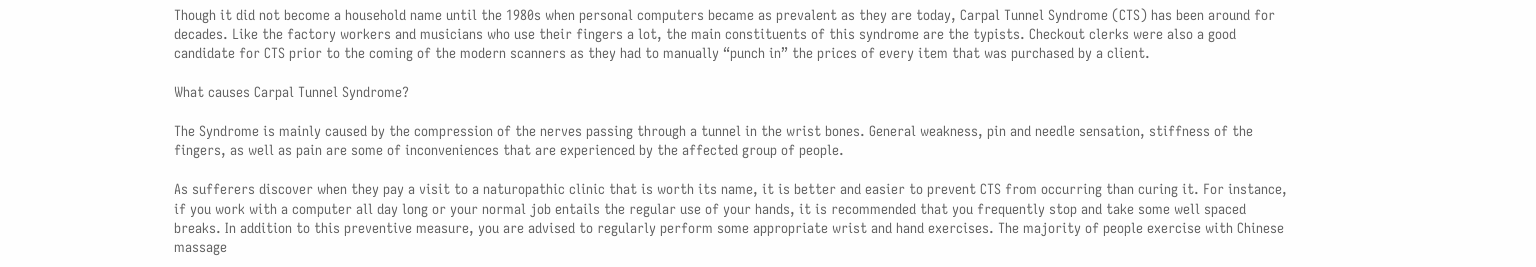Though it did not become a household name until the 1980s when personal computers became as prevalent as they are today, Carpal Tunnel Syndrome (CTS) has been around for decades. Like the factory workers and musicians who use their fingers a lot, the main constituents of this syndrome are the typists. Checkout clerks were also a good candidate for CTS prior to the coming of the modern scanners as they had to manually “punch in” the prices of every item that was purchased by a client.

What causes Carpal Tunnel Syndrome?

The Syndrome is mainly caused by the compression of the nerves passing through a tunnel in the wrist bones. General weakness, pin and needle sensation, stiffness of the fingers, as well as pain are some of inconveniences that are experienced by the affected group of people.

As sufferers discover when they pay a visit to a naturopathic clinic that is worth its name, it is better and easier to prevent CTS from occurring than curing it. For instance, if you work with a computer all day long or your normal job entails the regular use of your hands, it is recommended that you frequently stop and take some well spaced breaks. In addition to this preventive measure, you are advised to regularly perform some appropriate wrist and hand exercises. The majority of people exercise with Chinese massage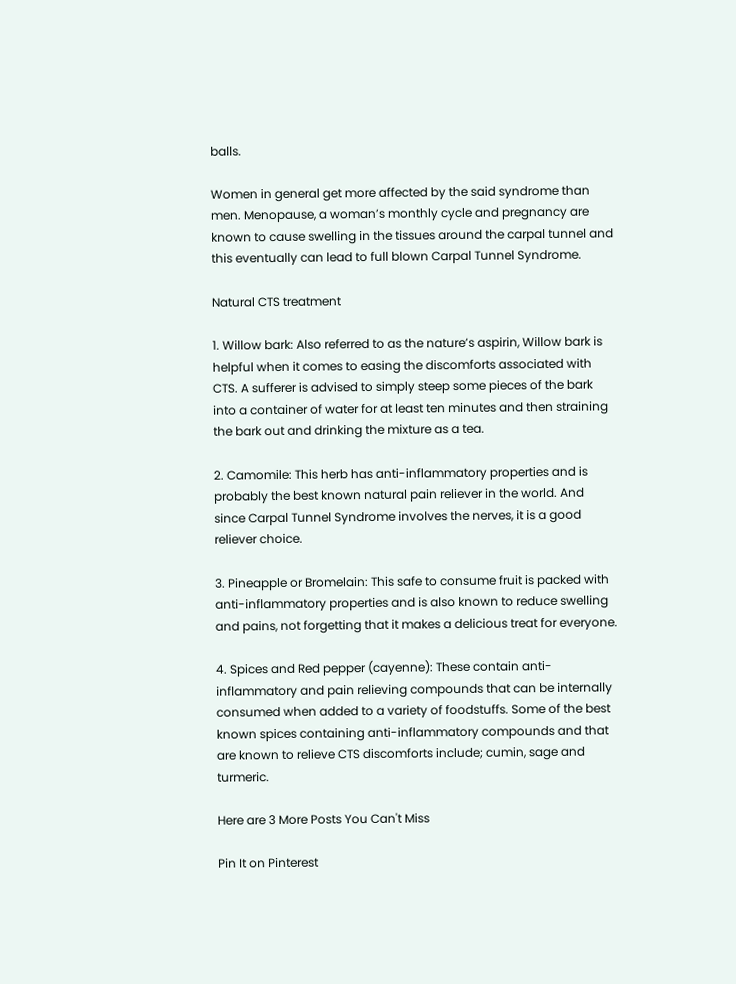balls.

Women in general get more affected by the said syndrome than men. Menopause, a woman’s monthly cycle and pregnancy are known to cause swelling in the tissues around the carpal tunnel and this eventually can lead to full blown Carpal Tunnel Syndrome.

Natural CTS treatment

1. Willow bark: Also referred to as the nature’s aspirin, Willow bark is helpful when it comes to easing the discomforts associated with CTS. A sufferer is advised to simply steep some pieces of the bark into a container of water for at least ten minutes and then straining the bark out and drinking the mixture as a tea.

2. Camomile: This herb has anti-inflammatory properties and is probably the best known natural pain reliever in the world. And since Carpal Tunnel Syndrome involves the nerves, it is a good reliever choice.

3. Pineapple or Bromelain: This safe to consume fruit is packed with anti-inflammatory properties and is also known to reduce swelling and pains, not forgetting that it makes a delicious treat for everyone.

4. Spices and Red pepper (cayenne): These contain anti-inflammatory and pain relieving compounds that can be internally consumed when added to a variety of foodstuffs. Some of the best known spices containing anti-inflammatory compounds and that are known to relieve CTS discomforts include; cumin, sage and turmeric.

Here are 3 More Posts You Can't Miss

Pin It on Pinterest